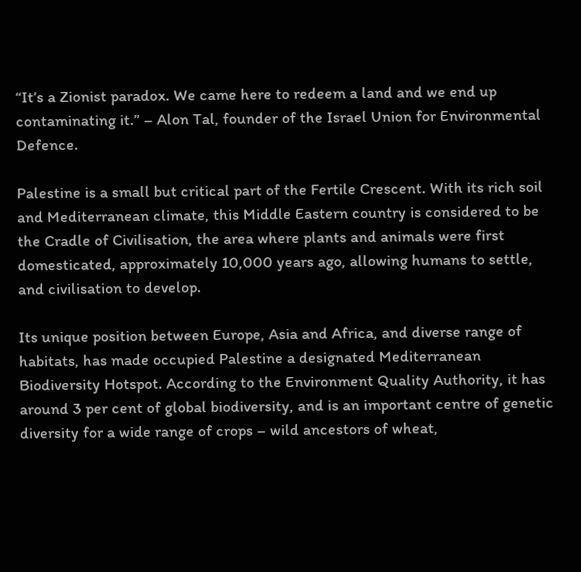“It’s a Zionist paradox. We came here to redeem a land and we end up contaminating it.” – Alon Tal, founder of the Israel Union for Environmental Defence.

Palestine is a small but critical part of the Fertile Crescent. With its rich soil and Mediterranean climate, this Middle Eastern country is considered to be the Cradle of Civilisation, the area where plants and animals were first domesticated, approximately 10,000 years ago, allowing humans to settle, and civilisation to develop.

Its unique position between Europe, Asia and Africa, and diverse range of habitats, has made occupied Palestine a designated Mediterranean Biodiversity Hotspot. According to the Environment Quality Authority, it has around 3 per cent of global biodiversity, and is an important centre of genetic diversity for a wide range of crops – wild ancestors of wheat,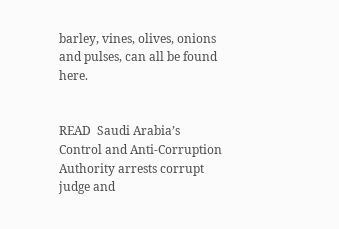barley, vines, olives, onions and pulses, can all be found here.


READ  Saudi Arabia’s Control and Anti-Corruption Authority arrests corrupt judge and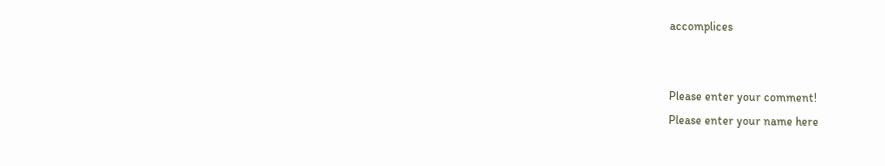accomplices


Please enter your comment!
Please enter your name here